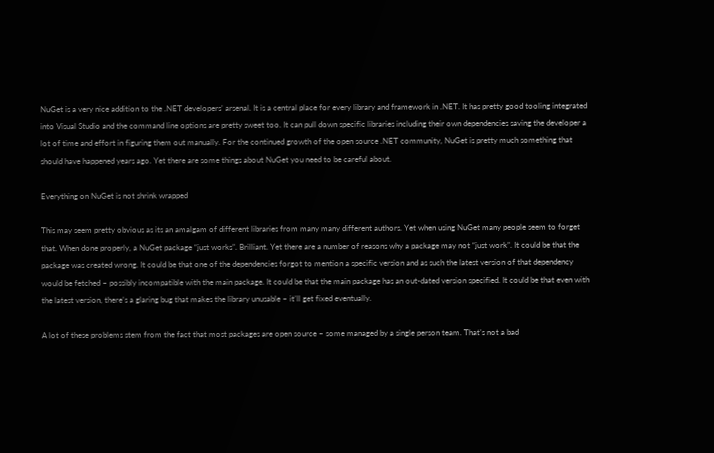NuGet is a very nice addition to the .NET developers’ arsenal. It is a central place for every library and framework in .NET. It has pretty good tooling integrated into Visual Studio and the command line options are pretty sweet too. It can pull down specific libraries including their own dependencies saving the developer a lot of time and effort in figuring them out manually. For the continued growth of the open source .NET community, NuGet is pretty much something that should have happened years ago. Yet there are some things about NuGet you need to be careful about.

Everything on NuGet is not shrink wrapped

This may seem pretty obvious as its an amalgam of different libraries from many many different authors. Yet when using NuGet many people seem to forget that. When done properly, a NuGet package “just works”. Brilliant. Yet there are a number of reasons why a package may not “just work”. It could be that the package was created wrong. It could be that one of the dependencies forgot to mention a specific version and as such the latest version of that dependency would be fetched – possibly incompatible with the main package. It could be that the main package has an out-dated version specified. It could be that even with the latest version, there’s a glaring bug that makes the library unusable – it’ll get fixed eventually.

A lot of these problems stem from the fact that most packages are open source – some managed by a single person team. That’s not a bad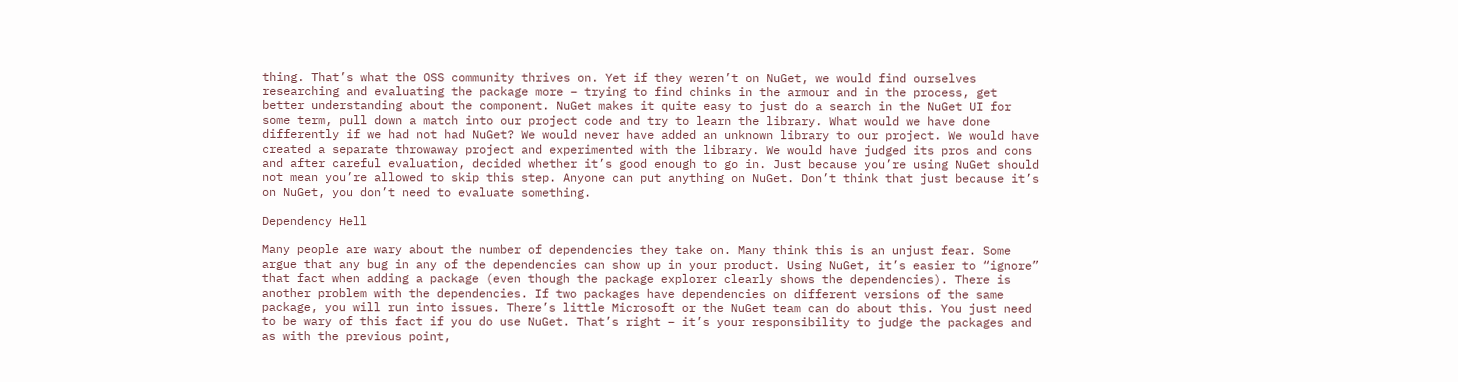thing. That’s what the OSS community thrives on. Yet if they weren’t on NuGet, we would find ourselves researching and evaluating the package more – trying to find chinks in the armour and in the process, get better understanding about the component. NuGet makes it quite easy to just do a search in the NuGet UI for some term, pull down a match into our project code and try to learn the library. What would we have done differently if we had not had NuGet? We would never have added an unknown library to our project. We would have created a separate throwaway project and experimented with the library. We would have judged its pros and cons and after careful evaluation, decided whether it’s good enough to go in. Just because you’re using NuGet should not mean you’re allowed to skip this step. Anyone can put anything on NuGet. Don’t think that just because it’s on NuGet, you don’t need to evaluate something.

Dependency Hell

Many people are wary about the number of dependencies they take on. Many think this is an unjust fear. Some argue that any bug in any of the dependencies can show up in your product. Using NuGet, it’s easier to “ignore” that fact when adding a package (even though the package explorer clearly shows the dependencies). There is another problem with the dependencies. If two packages have dependencies on different versions of the same package, you will run into issues. There’s little Microsoft or the NuGet team can do about this. You just need to be wary of this fact if you do use NuGet. That’s right – it’s your responsibility to judge the packages and as with the previous point,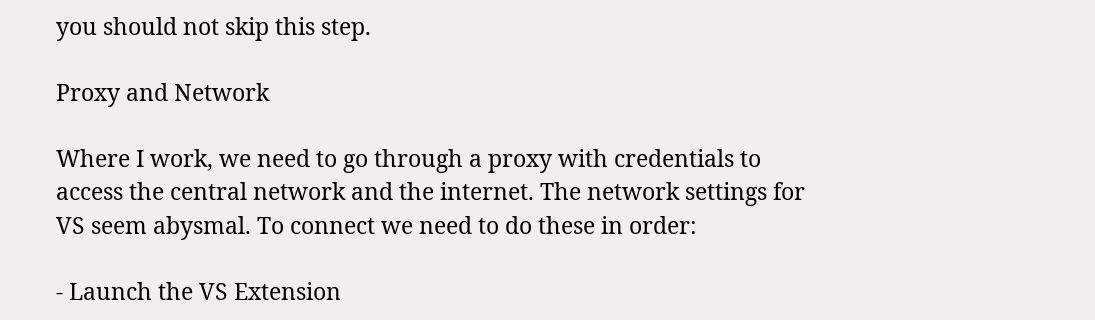you should not skip this step.

Proxy and Network

Where I work, we need to go through a proxy with credentials to access the central network and the internet. The network settings for VS seem abysmal. To connect we need to do these in order:

- Launch the VS Extension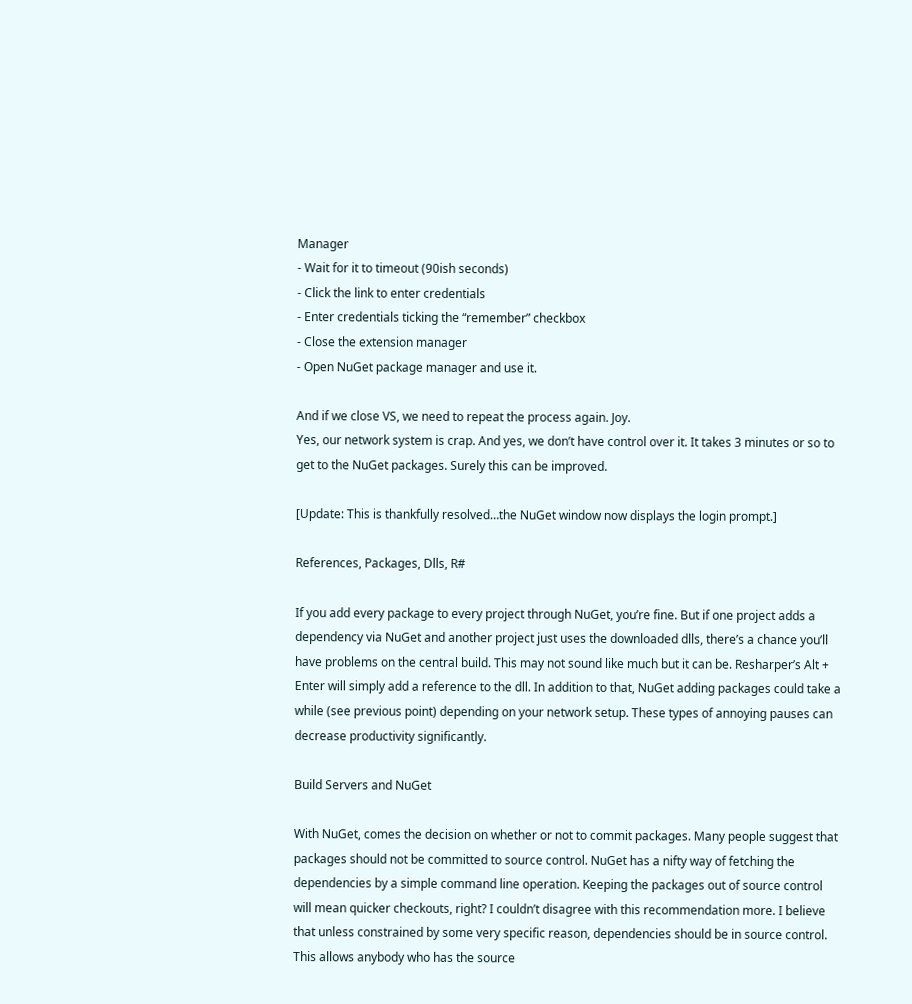Manager
- Wait for it to timeout (90ish seconds)
- Click the link to enter credentials
- Enter credentials ticking the “remember” checkbox
- Close the extension manager
- Open NuGet package manager and use it.

And if we close VS, we need to repeat the process again. Joy.
Yes, our network system is crap. And yes, we don’t have control over it. It takes 3 minutes or so to get to the NuGet packages. Surely this can be improved.

[Update: This is thankfully resolved…the NuGet window now displays the login prompt.]

References, Packages, Dlls, R#

If you add every package to every project through NuGet, you’re fine. But if one project adds a dependency via NuGet and another project just uses the downloaded dlls, there’s a chance you’ll have problems on the central build. This may not sound like much but it can be. Resharper’s Alt + Enter will simply add a reference to the dll. In addition to that, NuGet adding packages could take a while (see previous point) depending on your network setup. These types of annoying pauses can decrease productivity significantly.

Build Servers and NuGet

With NuGet, comes the decision on whether or not to commit packages. Many people suggest that packages should not be committed to source control. NuGet has a nifty way of fetching the dependencies by a simple command line operation. Keeping the packages out of source control will mean quicker checkouts, right? I couldn’t disagree with this recommendation more. I believe that unless constrained by some very specific reason, dependencies should be in source control. This allows anybody who has the source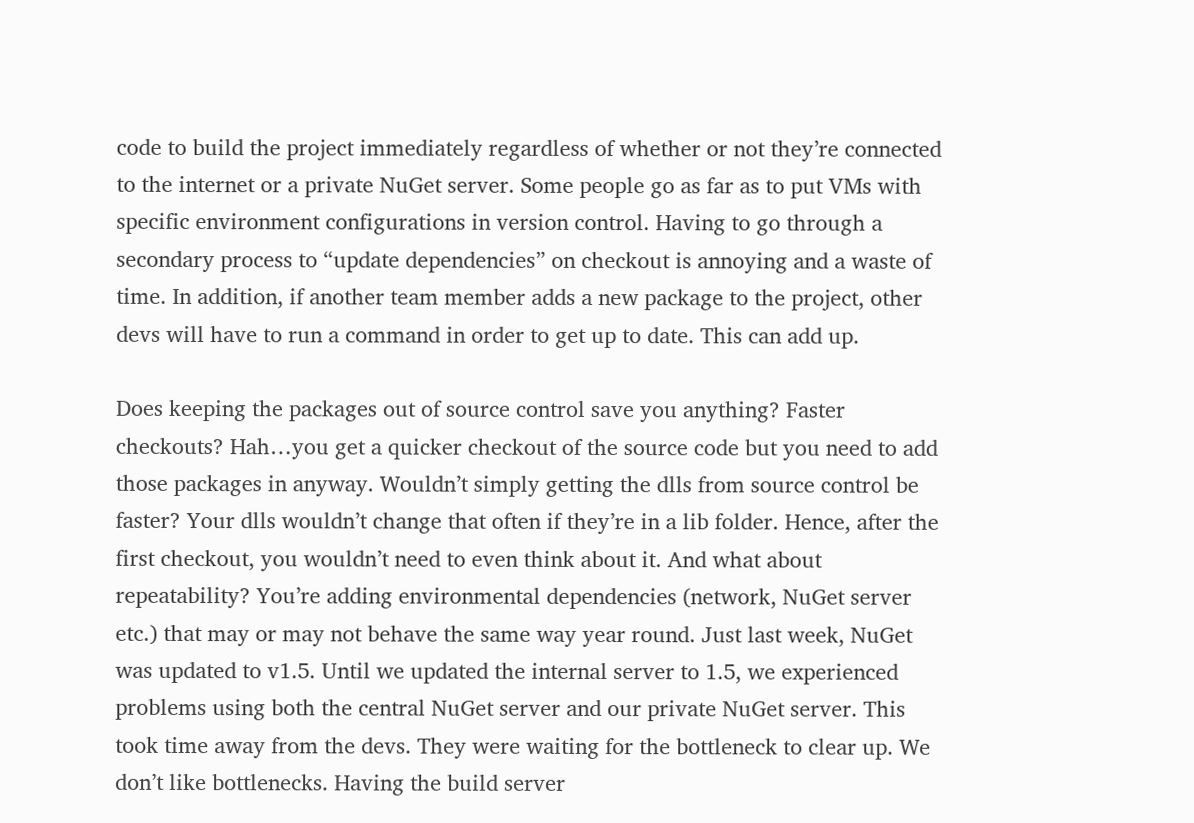code to build the project immediately regardless of whether or not they’re connected to the internet or a private NuGet server. Some people go as far as to put VMs with specific environment configurations in version control. Having to go through a secondary process to “update dependencies” on checkout is annoying and a waste of time. In addition, if another team member adds a new package to the project, other devs will have to run a command in order to get up to date. This can add up.

Does keeping the packages out of source control save you anything? Faster checkouts? Hah…you get a quicker checkout of the source code but you need to add those packages in anyway. Wouldn’t simply getting the dlls from source control be faster? Your dlls wouldn’t change that often if they’re in a lib folder. Hence, after the first checkout, you wouldn’t need to even think about it. And what about repeatability? You’re adding environmental dependencies (network, NuGet server etc.) that may or may not behave the same way year round. Just last week, NuGet was updated to v1.5. Until we updated the internal server to 1.5, we experienced problems using both the central NuGet server and our private NuGet server. This took time away from the devs. They were waiting for the bottleneck to clear up. We don’t like bottlenecks. Having the build server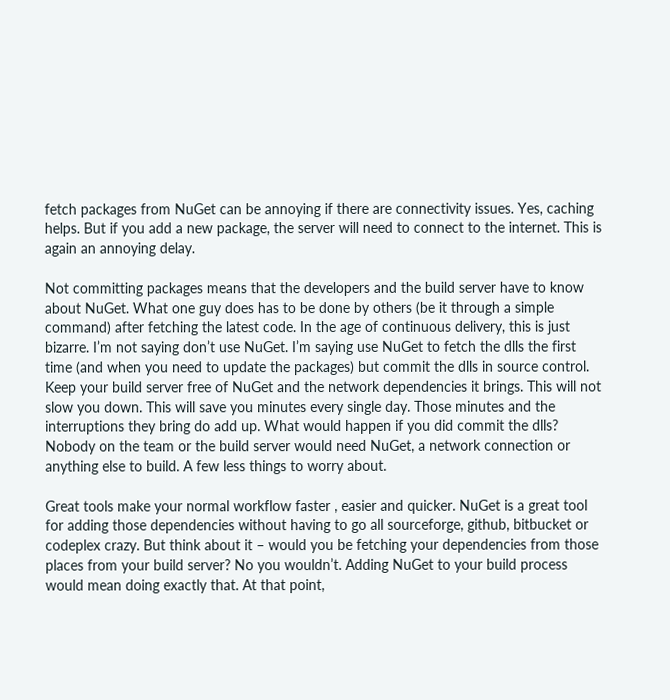fetch packages from NuGet can be annoying if there are connectivity issues. Yes, caching helps. But if you add a new package, the server will need to connect to the internet. This is again an annoying delay.

Not committing packages means that the developers and the build server have to know about NuGet. What one guy does has to be done by others (be it through a simple command) after fetching the latest code. In the age of continuous delivery, this is just bizarre. I’m not saying don’t use NuGet. I’m saying use NuGet to fetch the dlls the first time (and when you need to update the packages) but commit the dlls in source control. Keep your build server free of NuGet and the network dependencies it brings. This will not slow you down. This will save you minutes every single day. Those minutes and the interruptions they bring do add up. What would happen if you did commit the dlls? Nobody on the team or the build server would need NuGet, a network connection or anything else to build. A few less things to worry about.

Great tools make your normal workflow faster , easier and quicker. NuGet is a great tool for adding those dependencies without having to go all sourceforge, github, bitbucket or codeplex crazy. But think about it – would you be fetching your dependencies from those places from your build server? No you wouldn’t. Adding NuGet to your build process would mean doing exactly that. At that point,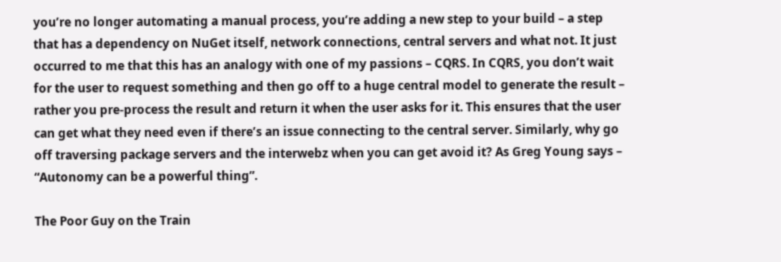you’re no longer automating a manual process, you’re adding a new step to your build – a step that has a dependency on NuGet itself, network connections, central servers and what not. It just occurred to me that this has an analogy with one of my passions – CQRS. In CQRS, you don’t wait for the user to request something and then go off to a huge central model to generate the result – rather you pre-process the result and return it when the user asks for it. This ensures that the user can get what they need even if there’s an issue connecting to the central server. Similarly, why go off traversing package servers and the interwebz when you can get avoid it? As Greg Young says – “Autonomy can be a powerful thing”.

The Poor Guy on the Train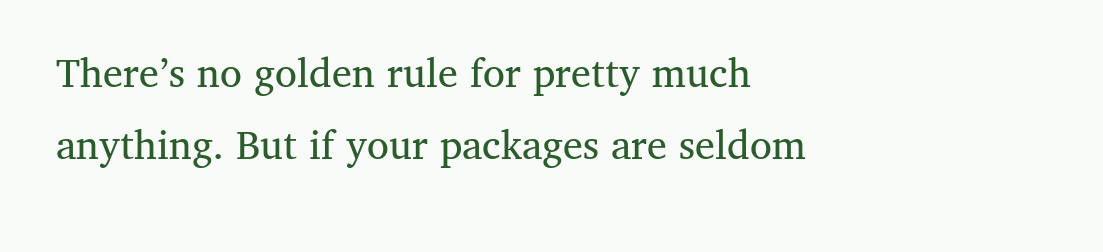There’s no golden rule for pretty much anything. But if your packages are seldom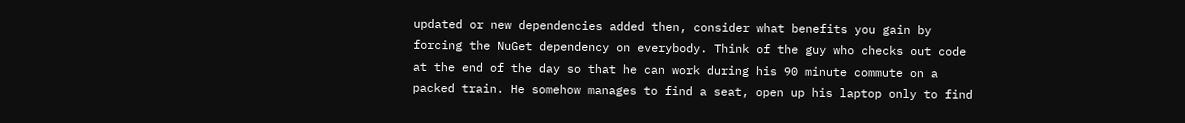updated or new dependencies added then, consider what benefits you gain by forcing the NuGet dependency on everybody. Think of the guy who checks out code at the end of the day so that he can work during his 90 minute commute on a packed train. He somehow manages to find a seat, open up his laptop only to find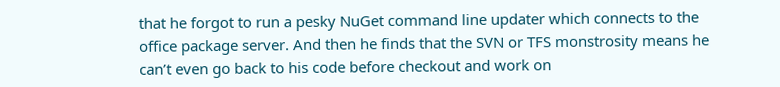that he forgot to run a pesky NuGet command line updater which connects to the office package server. And then he finds that the SVN or TFS monstrosity means he can’t even go back to his code before checkout and work on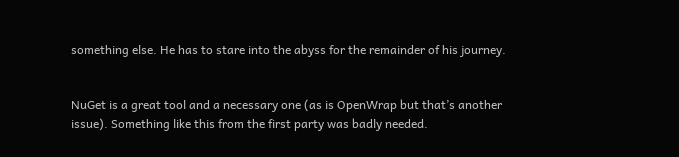something else. He has to stare into the abyss for the remainder of his journey.


NuGet is a great tool and a necessary one (as is OpenWrap but that’s another issue). Something like this from the first party was badly needed.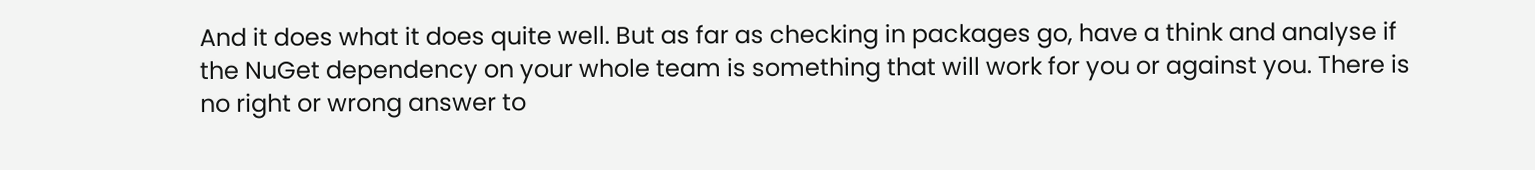And it does what it does quite well. But as far as checking in packages go, have a think and analyse if the NuGet dependency on your whole team is something that will work for you or against you. There is no right or wrong answer to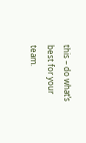this – do what’s best for your team.